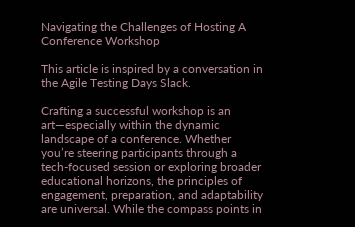Navigating the Challenges of Hosting A Conference Workshop

This article is inspired by a conversation in the Agile Testing Days Slack.

Crafting a successful workshop is an art—especially within the dynamic landscape of a conference. Whether you’re steering participants through a tech-focused session or exploring broader educational horizons, the principles of engagement, preparation, and adaptability are universal. While the compass points in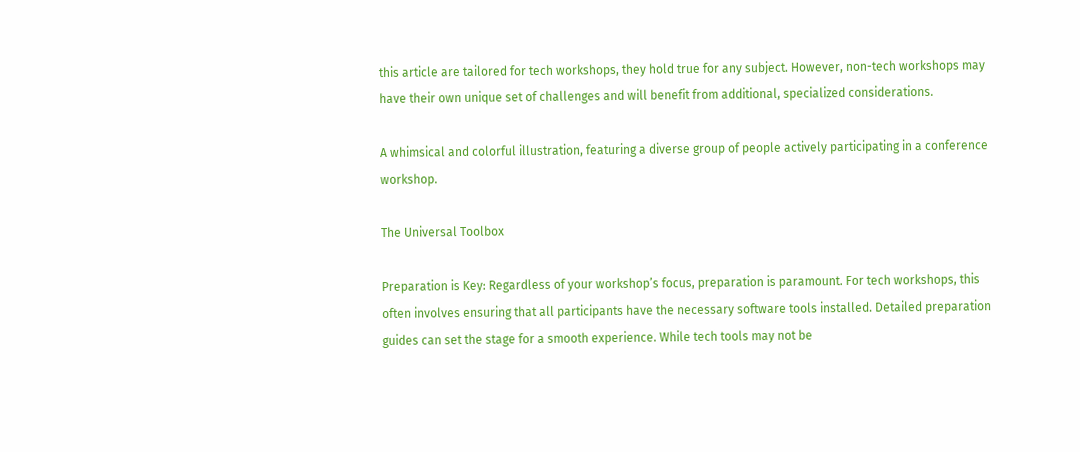this article are tailored for tech workshops, they hold true for any subject. However, non-tech workshops may have their own unique set of challenges and will benefit from additional, specialized considerations.

A whimsical and colorful illustration, featuring a diverse group of people actively participating in a conference workshop.

The Universal Toolbox

Preparation is Key: Regardless of your workshop’s focus, preparation is paramount. For tech workshops, this often involves ensuring that all participants have the necessary software tools installed. Detailed preparation guides can set the stage for a smooth experience. While tech tools may not be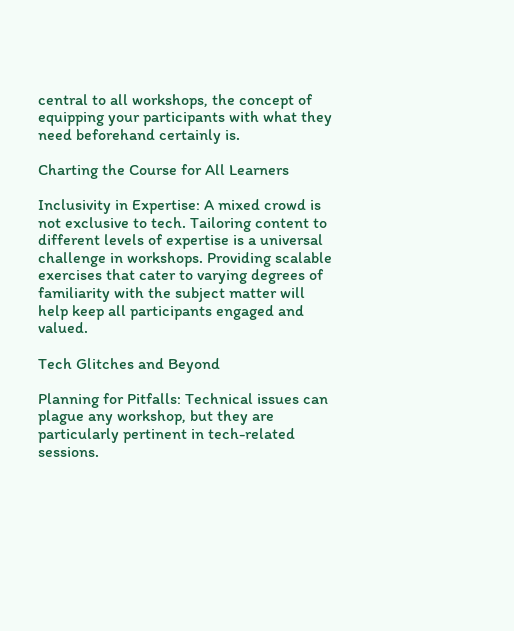central to all workshops, the concept of equipping your participants with what they need beforehand certainly is.

Charting the Course for All Learners

Inclusivity in Expertise: A mixed crowd is not exclusive to tech. Tailoring content to different levels of expertise is a universal challenge in workshops. Providing scalable exercises that cater to varying degrees of familiarity with the subject matter will help keep all participants engaged and valued.

Tech Glitches and Beyond

Planning for Pitfalls: Technical issues can plague any workshop, but they are particularly pertinent in tech-related sessions.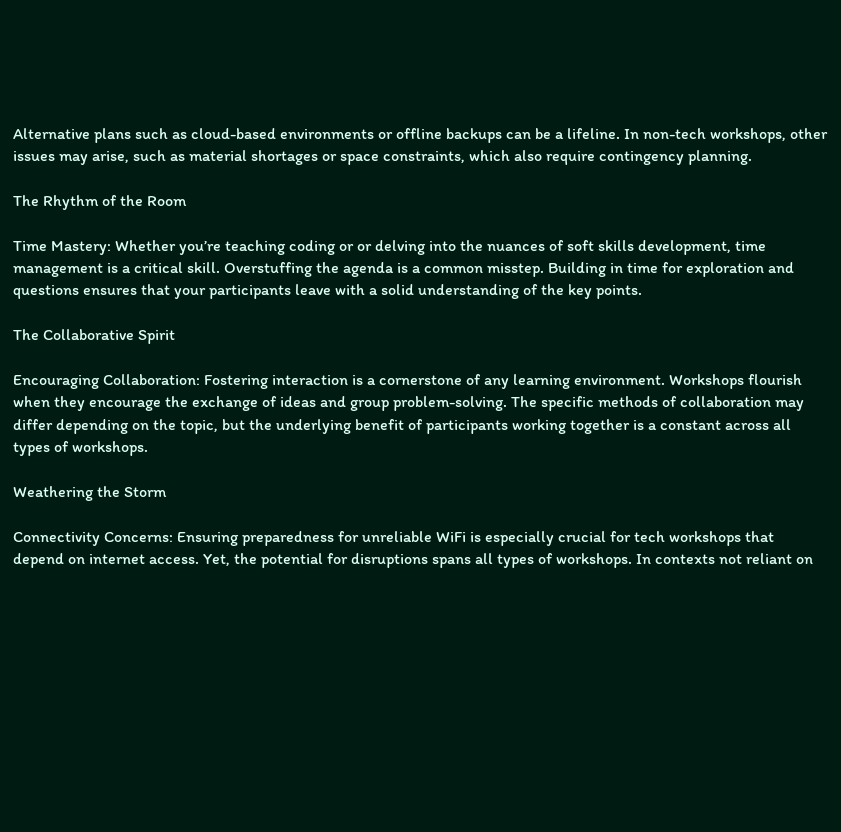Alternative plans such as cloud-based environments or offline backups can be a lifeline. In non-tech workshops, other issues may arise, such as material shortages or space constraints, which also require contingency planning.

The Rhythm of the Room

Time Mastery: Whether you’re teaching coding or or delving into the nuances of soft skills development, time management is a critical skill. Overstuffing the agenda is a common misstep. Building in time for exploration and questions ensures that your participants leave with a solid understanding of the key points.

The Collaborative Spirit

Encouraging Collaboration: Fostering interaction is a cornerstone of any learning environment. Workshops flourish when they encourage the exchange of ideas and group problem-solving. The specific methods of collaboration may differ depending on the topic, but the underlying benefit of participants working together is a constant across all types of workshops.

Weathering the Storm

Connectivity Concerns: Ensuring preparedness for unreliable WiFi is especially crucial for tech workshops that depend on internet access. Yet, the potential for disruptions spans all types of workshops. In contexts not reliant on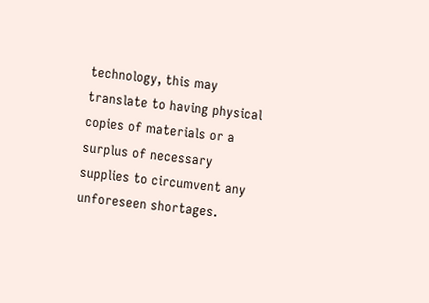technology, this may translate to having physical copies of materials or a surplus of necessary supplies to circumvent any unforeseen shortages.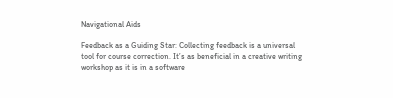Navigational Aids

Feedback as a Guiding Star: Collecting feedback is a universal tool for course correction. It’s as beneficial in a creative writing workshop as it is in a software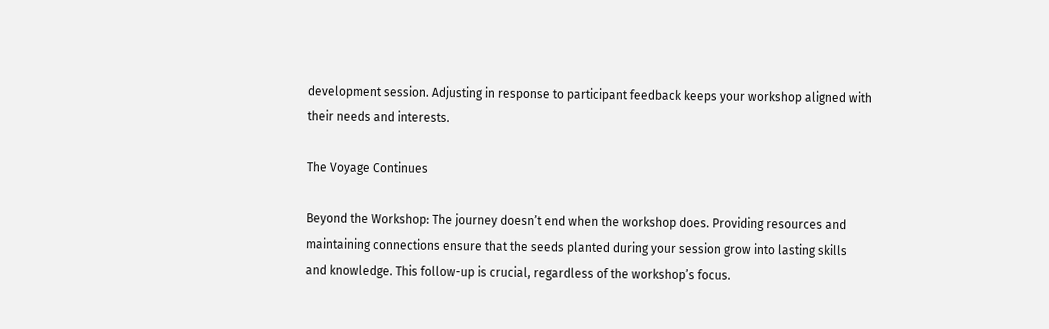development session. Adjusting in response to participant feedback keeps your workshop aligned with their needs and interests.

The Voyage Continues

Beyond the Workshop: The journey doesn’t end when the workshop does. Providing resources and maintaining connections ensure that the seeds planted during your session grow into lasting skills and knowledge. This follow-up is crucial, regardless of the workshop’s focus.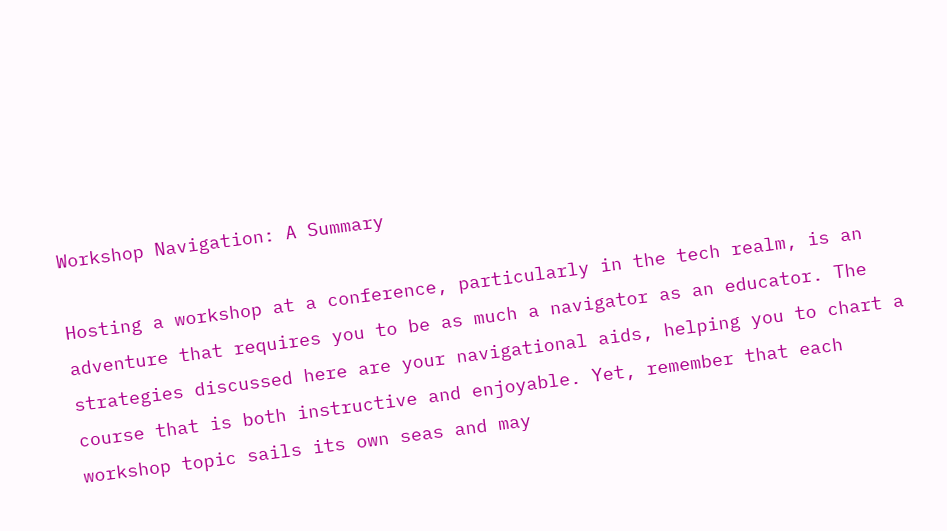Workshop Navigation: A Summary

Hosting a workshop at a conference, particularly in the tech realm, is an adventure that requires you to be as much a navigator as an educator. The strategies discussed here are your navigational aids, helping you to chart a course that is both instructive and enjoyable. Yet, remember that each workshop topic sails its own seas and may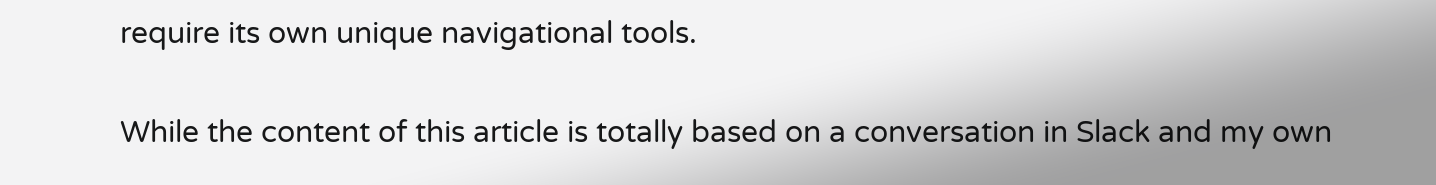require its own unique navigational tools.


While the content of this article is totally based on a conversation in Slack and my own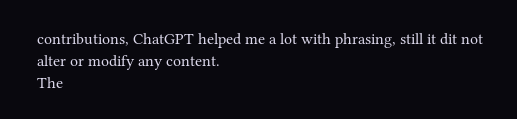contributions, ChatGPT helped me a lot with phrasing, still it dit not alter or modify any content.
The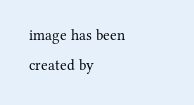image has been created by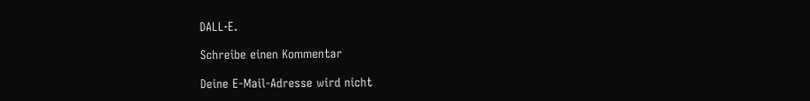DALL·E.

Schreibe einen Kommentar

Deine E-Mail-Adresse wird nicht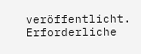veröffentlicht. Erforderliche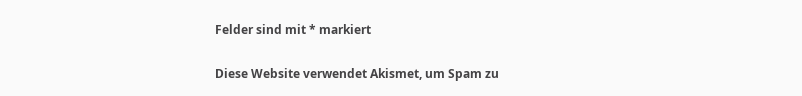Felder sind mit * markiert

Diese Website verwendet Akismet, um Spam zu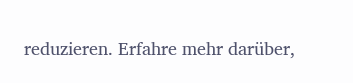reduzieren. Erfahre mehr darüber,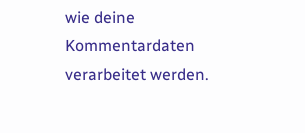wie deine Kommentardaten verarbeitet werden.